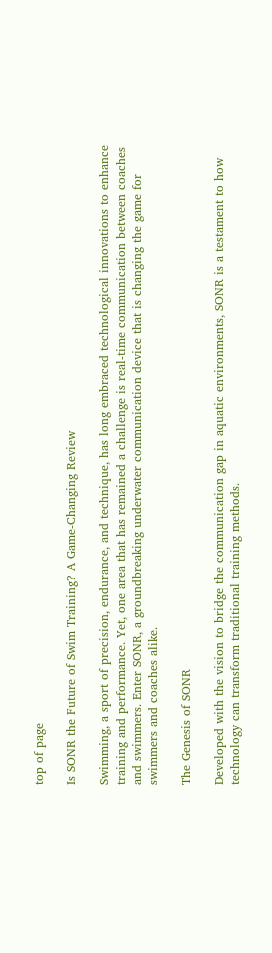top of page

Is SONR the Future of Swim Training? A Game-Changing Review

Swimming, a sport of precision, endurance, and technique, has long embraced technological innovations to enhance training and performance. Yet, one area that has remained a challenge is real-time communication between coaches and swimmers. Enter SONR, a groundbreaking underwater communication device that is changing the game for swimmers and coaches alike.

The Genesis of SONR

Developed with the vision to bridge the communication gap in aquatic environments, SONR is a testament to how technology can transform traditional training methods.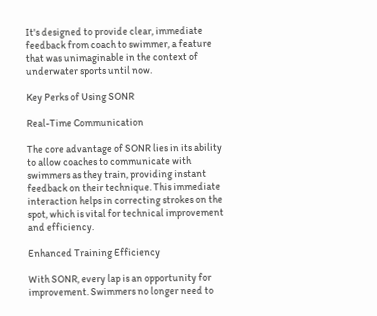It's designed to provide clear, immediate feedback from coach to swimmer, a feature that was unimaginable in the context of underwater sports until now.

Key Perks of Using SONR

Real-Time Communication

The core advantage of SONR lies in its ability to allow coaches to communicate with swimmers as they train, providing instant feedback on their technique. This immediate interaction helps in correcting strokes on the spot, which is vital for technical improvement and efficiency.

Enhanced Training Efficiency

With SONR, every lap is an opportunity for improvement. Swimmers no longer need to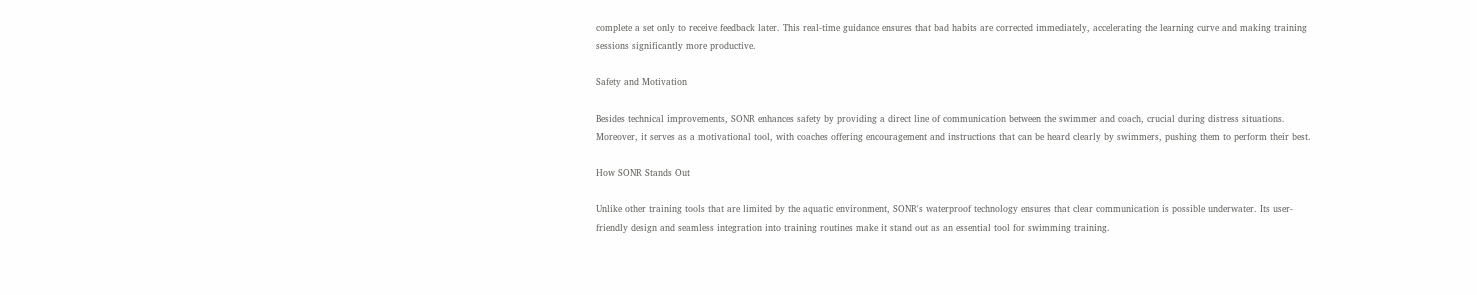complete a set only to receive feedback later. This real-time guidance ensures that bad habits are corrected immediately, accelerating the learning curve and making training sessions significantly more productive.

Safety and Motivation

Besides technical improvements, SONR enhances safety by providing a direct line of communication between the swimmer and coach, crucial during distress situations. Moreover, it serves as a motivational tool, with coaches offering encouragement and instructions that can be heard clearly by swimmers, pushing them to perform their best.

How SONR Stands Out

Unlike other training tools that are limited by the aquatic environment, SONR's waterproof technology ensures that clear communication is possible underwater. Its user-friendly design and seamless integration into training routines make it stand out as an essential tool for swimming training.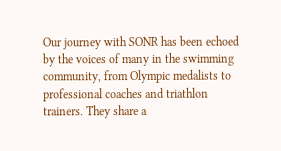Our journey with SONR has been echoed by the voices of many in the swimming community, from Olympic medalists to professional coaches and triathlon trainers. They share a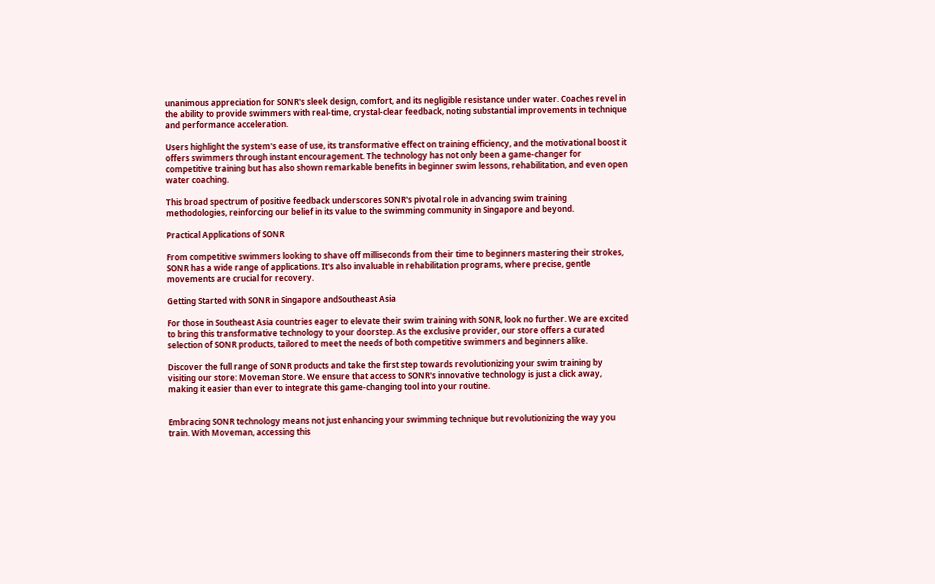unanimous appreciation for SONR's sleek design, comfort, and its negligible resistance under water. Coaches revel in the ability to provide swimmers with real-time, crystal-clear feedback, noting substantial improvements in technique and performance acceleration.

Users highlight the system's ease of use, its transformative effect on training efficiency, and the motivational boost it offers swimmers through instant encouragement. The technology has not only been a game-changer for competitive training but has also shown remarkable benefits in beginner swim lessons, rehabilitation, and even open water coaching.

This broad spectrum of positive feedback underscores SONR's pivotal role in advancing swim training methodologies, reinforcing our belief in its value to the swimming community in Singapore and beyond.

Practical Applications of SONR

From competitive swimmers looking to shave off milliseconds from their time to beginners mastering their strokes, SONR has a wide range of applications. It's also invaluable in rehabilitation programs, where precise, gentle movements are crucial for recovery.

Getting Started with SONR in Singapore andSoutheast Asia

For those in Southeast Asia countries eager to elevate their swim training with SONR, look no further. We are excited to bring this transformative technology to your doorstep. As the exclusive provider, our store offers a curated selection of SONR products, tailored to meet the needs of both competitive swimmers and beginners alike.

Discover the full range of SONR products and take the first step towards revolutionizing your swim training by visiting our store: Moveman Store. We ensure that access to SONR's innovative technology is just a click away, making it easier than ever to integrate this game-changing tool into your routine.


Embracing SONR technology means not just enhancing your swimming technique but revolutionizing the way you train. With Moveman, accessing this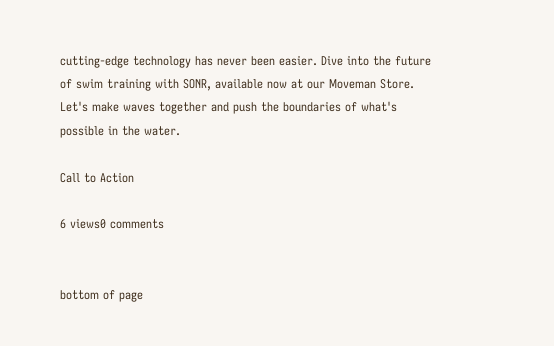cutting-edge technology has never been easier. Dive into the future of swim training with SONR, available now at our Moveman Store. Let's make waves together and push the boundaries of what's possible in the water.

Call to Action

6 views0 comments


bottom of page